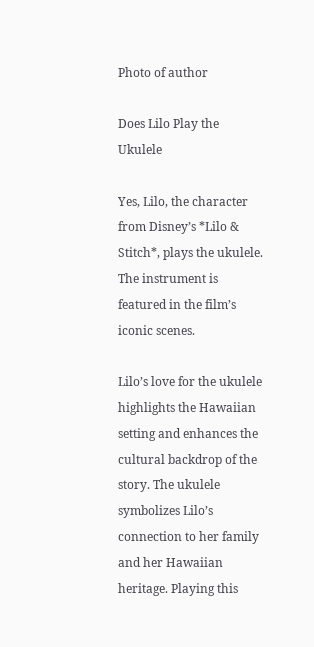Photo of author

Does Lilo Play the Ukulele

Yes, Lilo, the character from Disney’s *Lilo & Stitch*, plays the ukulele. The instrument is featured in the film’s iconic scenes.

Lilo’s love for the ukulele highlights the Hawaiian setting and enhances the cultural backdrop of the story. The ukulele symbolizes Lilo’s connection to her family and her Hawaiian heritage. Playing this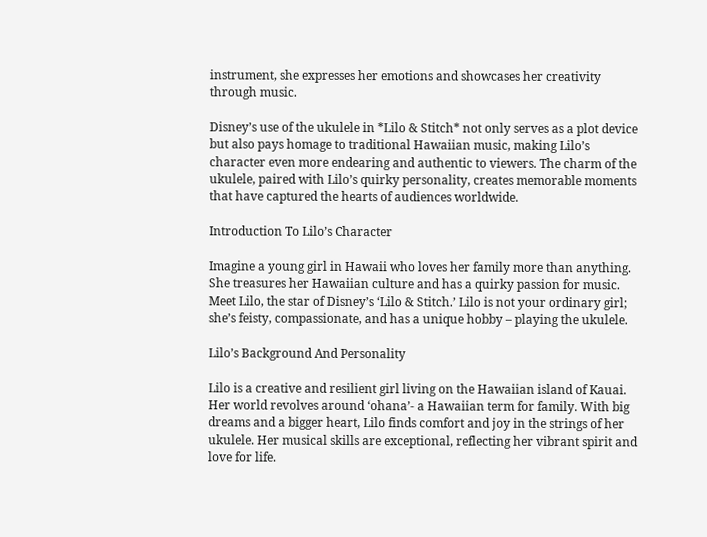instrument, she expresses her emotions and showcases her creativity through music.

Disney’s use of the ukulele in *Lilo & Stitch* not only serves as a plot device but also pays homage to traditional Hawaiian music, making Lilo’s character even more endearing and authentic to viewers. The charm of the ukulele, paired with Lilo’s quirky personality, creates memorable moments that have captured the hearts of audiences worldwide.

Introduction To Lilo’s Character

Imagine a young girl in Hawaii who loves her family more than anything. She treasures her Hawaiian culture and has a quirky passion for music. Meet Lilo, the star of Disney’s ‘Lilo & Stitch.’ Lilo is not your ordinary girl; she’s feisty, compassionate, and has a unique hobby – playing the ukulele.

Lilo’s Background And Personality

Lilo is a creative and resilient girl living on the Hawaiian island of Kauai. Her world revolves around ‘ohana’- a Hawaiian term for family. With big dreams and a bigger heart, Lilo finds comfort and joy in the strings of her ukulele. Her musical skills are exceptional, reflecting her vibrant spirit and love for life.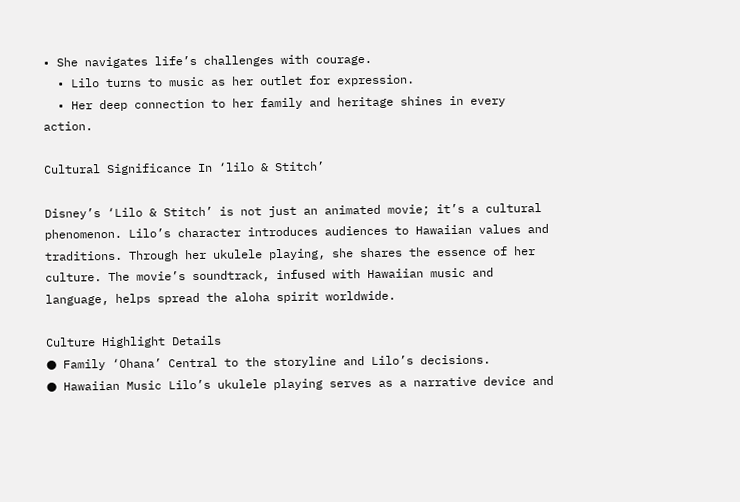• She navigates life’s challenges with courage.
  • Lilo turns to music as her outlet for expression.
  • Her deep connection to her family and heritage shines in every action.

Cultural Significance In ‘lilo & Stitch’

Disney’s ‘Lilo & Stitch’ is not just an animated movie; it’s a cultural phenomenon. Lilo’s character introduces audiences to Hawaiian values and traditions. Through her ukulele playing, she shares the essence of her culture. The movie’s soundtrack, infused with Hawaiian music and language, helps spread the aloha spirit worldwide.

Culture Highlight Details
● Family ‘Ohana’ Central to the storyline and Lilo’s decisions.
● Hawaiian Music Lilo’s ukulele playing serves as a narrative device and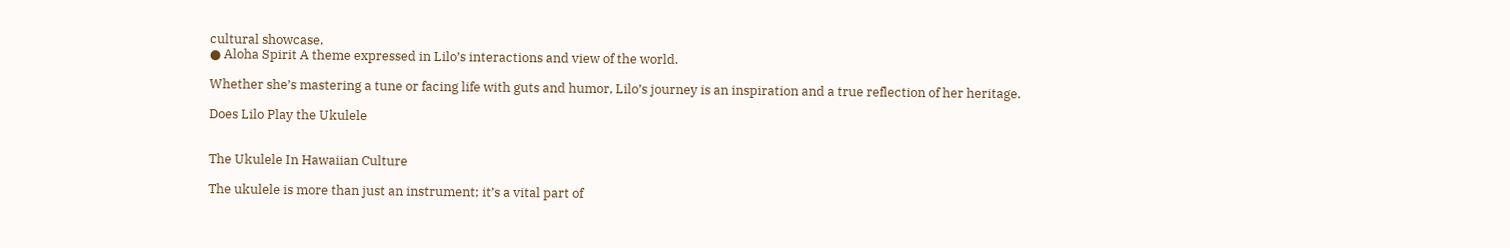cultural showcase.
● Aloha Spirit A theme expressed in Lilo’s interactions and view of the world.

Whether she’s mastering a tune or facing life with guts and humor, Lilo’s journey is an inspiration and a true reflection of her heritage.

Does Lilo Play the Ukulele


The Ukulele In Hawaiian Culture

The ukulele is more than just an instrument; it’s a vital part of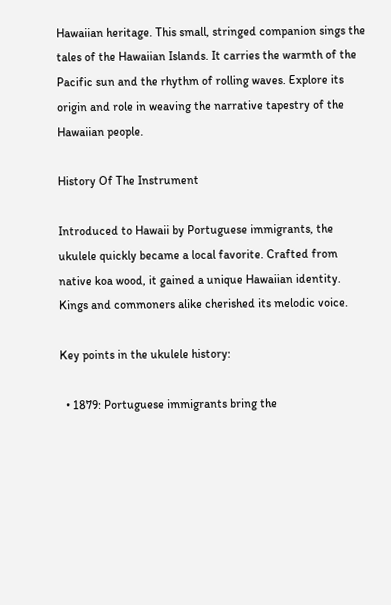Hawaiian heritage. This small, stringed companion sings the tales of the Hawaiian Islands. It carries the warmth of the Pacific sun and the rhythm of rolling waves. Explore its origin and role in weaving the narrative tapestry of the Hawaiian people.

History Of The Instrument

Introduced to Hawaii by Portuguese immigrants, the ukulele quickly became a local favorite. Crafted from native koa wood, it gained a unique Hawaiian identity. Kings and commoners alike cherished its melodic voice.

Key points in the ukulele history:

  • 1879: Portuguese immigrants bring the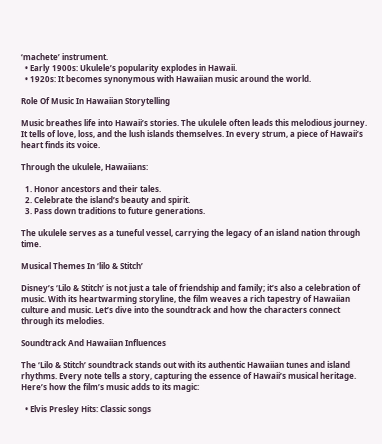‘machete’ instrument.
  • Early 1900s: Ukulele’s popularity explodes in Hawaii.
  • 1920s: It becomes synonymous with Hawaiian music around the world.

Role Of Music In Hawaiian Storytelling

Music breathes life into Hawaii’s stories. The ukulele often leads this melodious journey. It tells of love, loss, and the lush islands themselves. In every strum, a piece of Hawaii’s heart finds its voice.

Through the ukulele, Hawaiians:

  1. Honor ancestors and their tales.
  2. Celebrate the island’s beauty and spirit.
  3. Pass down traditions to future generations.

The ukulele serves as a tuneful vessel, carrying the legacy of an island nation through time.

Musical Themes In ‘lilo & Stitch’

Disney’s ‘Lilo & Stitch’ is not just a tale of friendship and family; it’s also a celebration of music. With its heartwarming storyline, the film weaves a rich tapestry of Hawaiian culture and music. Let’s dive into the soundtrack and how the characters connect through its melodies.

Soundtrack And Hawaiian Influences

The ‘Lilo & Stitch’ soundtrack stands out with its authentic Hawaiian tunes and island rhythms. Every note tells a story, capturing the essence of Hawaii’s musical heritage. Here’s how the film’s music adds to its magic:

  • Elvis Presley Hits: Classic songs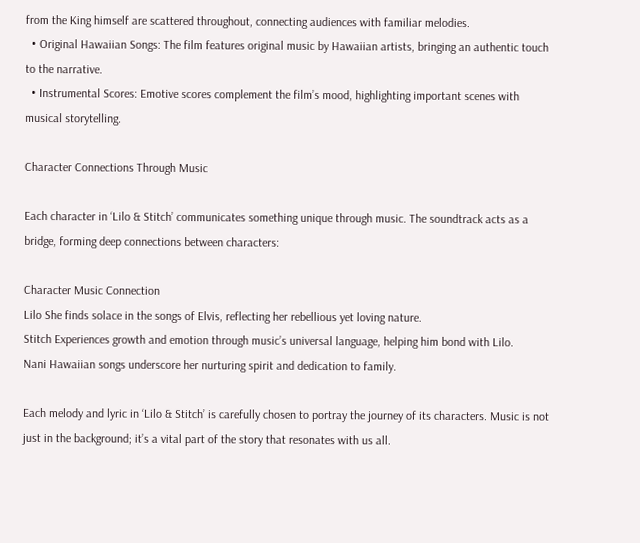from the King himself are scattered throughout, connecting audiences with familiar melodies.
  • Original Hawaiian Songs: The film features original music by Hawaiian artists, bringing an authentic touch to the narrative.
  • Instrumental Scores: Emotive scores complement the film’s mood, highlighting important scenes with musical storytelling.

Character Connections Through Music

Each character in ‘Lilo & Stitch’ communicates something unique through music. The soundtrack acts as a bridge, forming deep connections between characters:

Character Music Connection
Lilo She finds solace in the songs of Elvis, reflecting her rebellious yet loving nature.
Stitch Experiences growth and emotion through music’s universal language, helping him bond with Lilo.
Nani Hawaiian songs underscore her nurturing spirit and dedication to family.

Each melody and lyric in ‘Lilo & Stitch’ is carefully chosen to portray the journey of its characters. Music is not just in the background; it’s a vital part of the story that resonates with us all.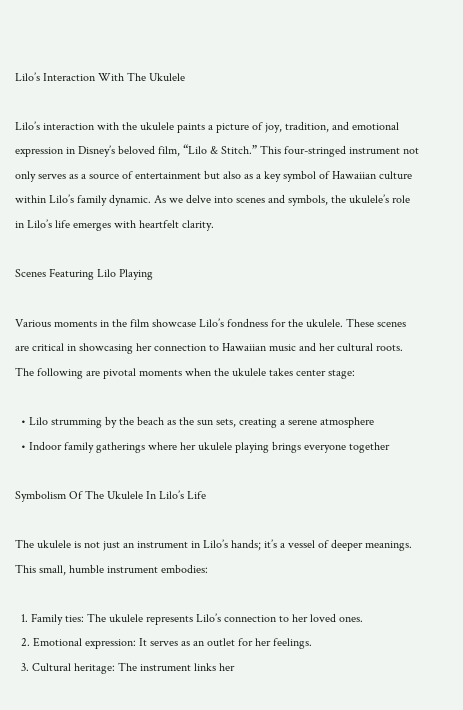Lilo’s Interaction With The Ukulele

Lilo’s interaction with the ukulele paints a picture of joy, tradition, and emotional expression in Disney’s beloved film, “Lilo & Stitch.” This four-stringed instrument not only serves as a source of entertainment but also as a key symbol of Hawaiian culture within Lilo’s family dynamic. As we delve into scenes and symbols, the ukulele’s role in Lilo’s life emerges with heartfelt clarity.

Scenes Featuring Lilo Playing

Various moments in the film showcase Lilo’s fondness for the ukulele. These scenes are critical in showcasing her connection to Hawaiian music and her cultural roots. The following are pivotal moments when the ukulele takes center stage:

  • Lilo strumming by the beach as the sun sets, creating a serene atmosphere
  • Indoor family gatherings where her ukulele playing brings everyone together

Symbolism Of The Ukulele In Lilo’s Life

The ukulele is not just an instrument in Lilo’s hands; it’s a vessel of deeper meanings. This small, humble instrument embodies:

  1. Family ties: The ukulele represents Lilo’s connection to her loved ones.
  2. Emotional expression: It serves as an outlet for her feelings.
  3. Cultural heritage: The instrument links her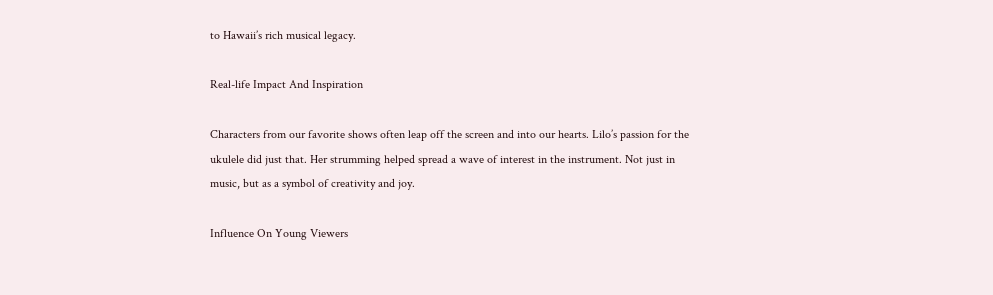to Hawaii’s rich musical legacy.

Real-life Impact And Inspiration

Characters from our favorite shows often leap off the screen and into our hearts. Lilo’s passion for the ukulele did just that. Her strumming helped spread a wave of interest in the instrument. Not just in music, but as a symbol of creativity and joy.

Influence On Young Viewers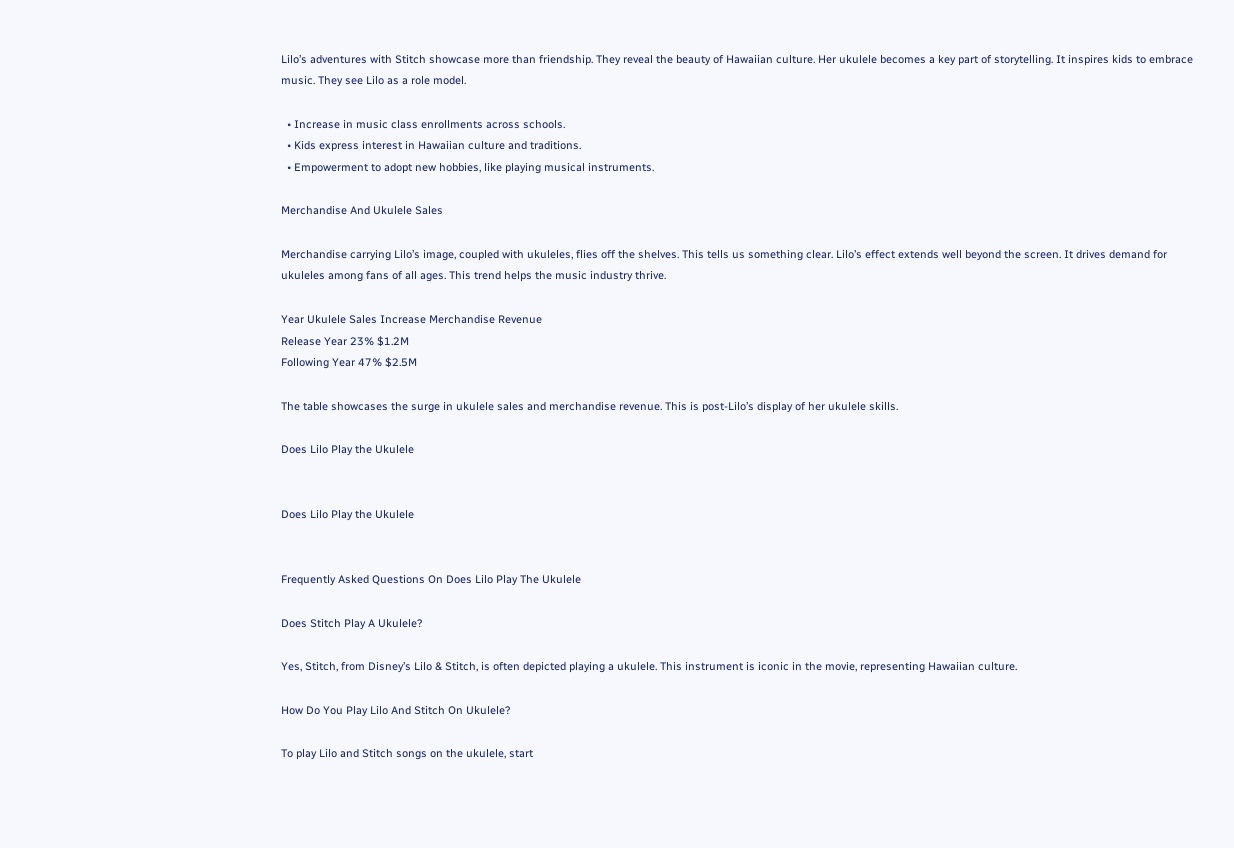Lilo’s adventures with Stitch showcase more than friendship. They reveal the beauty of Hawaiian culture. Her ukulele becomes a key part of storytelling. It inspires kids to embrace music. They see Lilo as a role model.

  • Increase in music class enrollments across schools.
  • Kids express interest in Hawaiian culture and traditions.
  • Empowerment to adopt new hobbies, like playing musical instruments.

Merchandise And Ukulele Sales

Merchandise carrying Lilo’s image, coupled with ukuleles, flies off the shelves. This tells us something clear. Lilo’s effect extends well beyond the screen. It drives demand for ukuleles among fans of all ages. This trend helps the music industry thrive.

Year Ukulele Sales Increase Merchandise Revenue
Release Year 23% $1.2M
Following Year 47% $2.5M

The table showcases the surge in ukulele sales and merchandise revenue. This is post-Lilo’s display of her ukulele skills.

Does Lilo Play the Ukulele


Does Lilo Play the Ukulele


Frequently Asked Questions On Does Lilo Play The Ukulele

Does Stitch Play A Ukulele?

Yes, Stitch, from Disney’s Lilo & Stitch, is often depicted playing a ukulele. This instrument is iconic in the movie, representing Hawaiian culture.

How Do You Play Lilo And Stitch On Ukulele?

To play Lilo and Stitch songs on the ukulele, start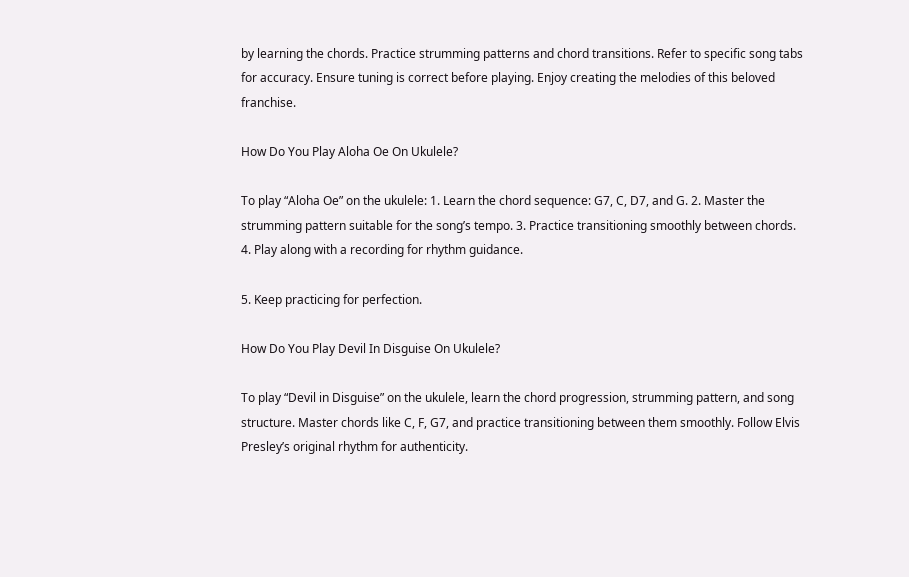by learning the chords. Practice strumming patterns and chord transitions. Refer to specific song tabs for accuracy. Ensure tuning is correct before playing. Enjoy creating the melodies of this beloved franchise.

How Do You Play Aloha Oe On Ukulele?

To play “Aloha Oe” on the ukulele: 1. Learn the chord sequence: G7, C, D7, and G. 2. Master the strumming pattern suitable for the song’s tempo. 3. Practice transitioning smoothly between chords. 4. Play along with a recording for rhythm guidance.

5. Keep practicing for perfection.

How Do You Play Devil In Disguise On Ukulele?

To play “Devil in Disguise” on the ukulele, learn the chord progression, strumming pattern, and song structure. Master chords like C, F, G7, and practice transitioning between them smoothly. Follow Elvis Presley’s original rhythm for authenticity.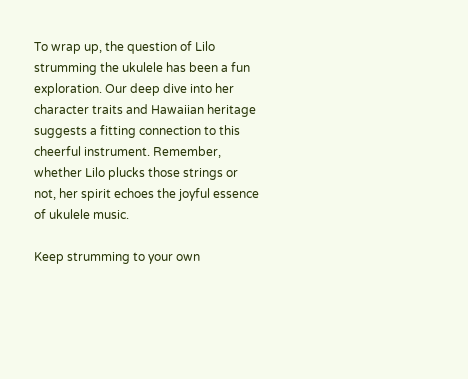To wrap up, the question of Lilo strumming the ukulele has been a fun exploration. Our deep dive into her character traits and Hawaiian heritage suggests a fitting connection to this cheerful instrument. Remember, whether Lilo plucks those strings or not, her spirit echoes the joyful essence of ukulele music.

Keep strumming to your own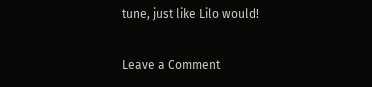tune, just like Lilo would!

Leave a Comment